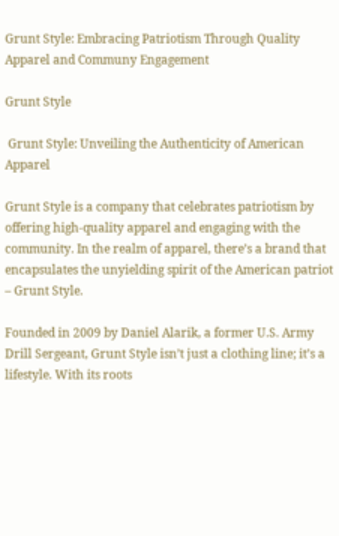Grunt Style: Embracing Patriotism Through Quality Apparel and Communy Engagement

Grunt Style

 Grunt Style: Unveiling the Authenticity of American Apparel

Grunt Style is a company that celebrates patriotism by offering high-quality apparel and engaging with the community. In the realm of apparel, there’s a brand that encapsulates the unyielding spirit of the American patriot – Grunt Style.

Founded in 2009 by Daniel Alarik, a former U.S. Army Drill Sergeant, Grunt Style isn’t just a clothing line; it’s a lifestyle. With its roots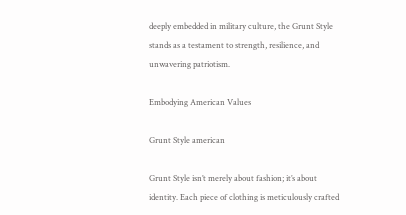deeply embedded in military culture, the Grunt Style stands as a testament to strength, resilience, and unwavering patriotism.

Embodying American Values

Grunt Style american

Grunt Style isn’t merely about fashion; it’s about identity. Each piece of clothing is meticulously crafted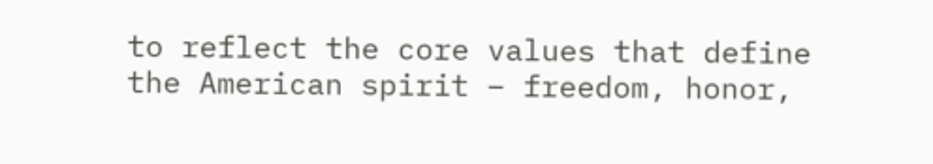to reflect the core values that define the American spirit – freedom, honor,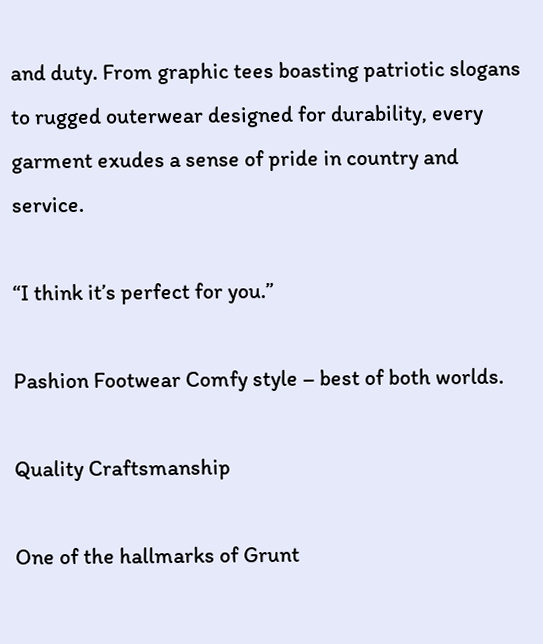and duty. From graphic tees boasting patriotic slogans to rugged outerwear designed for durability, every garment exudes a sense of pride in country and service.

“I think it’s perfect for you.”

Pashion Footwear Comfy style – best of both worlds.

Quality Craftsmanship

One of the hallmarks of Grunt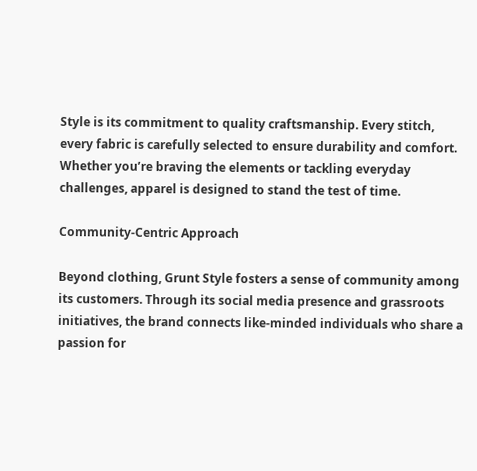Style is its commitment to quality craftsmanship. Every stitch, every fabric is carefully selected to ensure durability and comfort. Whether you’re braving the elements or tackling everyday challenges, apparel is designed to stand the test of time.

Community-Centric Approach

Beyond clothing, Grunt Style fosters a sense of community among its customers. Through its social media presence and grassroots initiatives, the brand connects like-minded individuals who share a passion for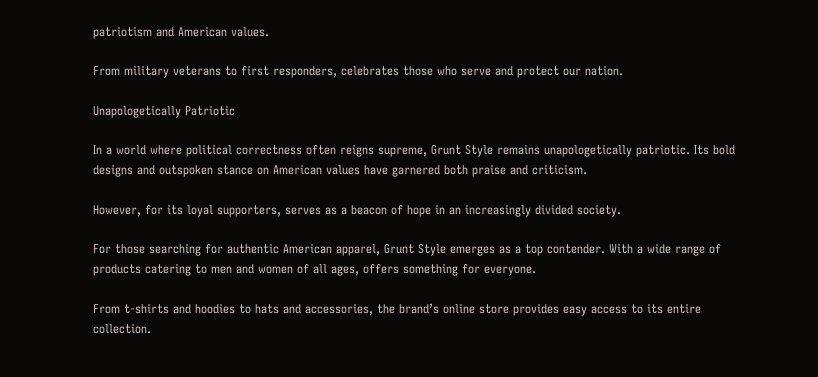patriotism and American values.

From military veterans to first responders, celebrates those who serve and protect our nation.

Unapologetically Patriotic

In a world where political correctness often reigns supreme, Grunt Style remains unapologetically patriotic. Its bold designs and outspoken stance on American values have garnered both praise and criticism.

However, for its loyal supporters, serves as a beacon of hope in an increasingly divided society.

For those searching for authentic American apparel, Grunt Style emerges as a top contender. With a wide range of products catering to men and women of all ages, offers something for everyone.

From t-shirts and hoodies to hats and accessories, the brand’s online store provides easy access to its entire collection.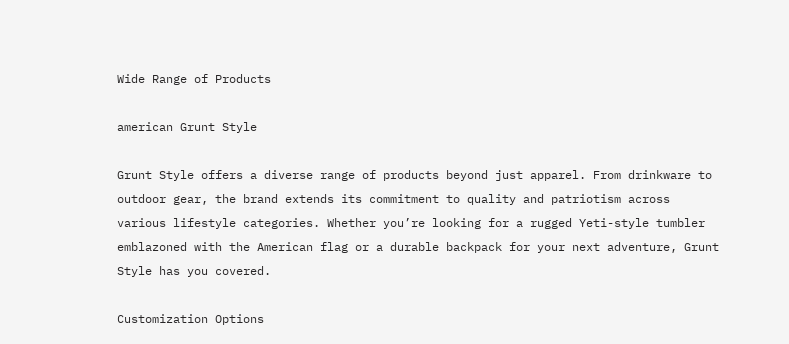Wide Range of Products

american Grunt Style

Grunt Style offers a diverse range of products beyond just apparel. From drinkware to outdoor gear, the brand extends its commitment to quality and patriotism across various lifestyle categories. Whether you’re looking for a rugged Yeti-style tumbler emblazoned with the American flag or a durable backpack for your next adventure, Grunt Style has you covered.

Customization Options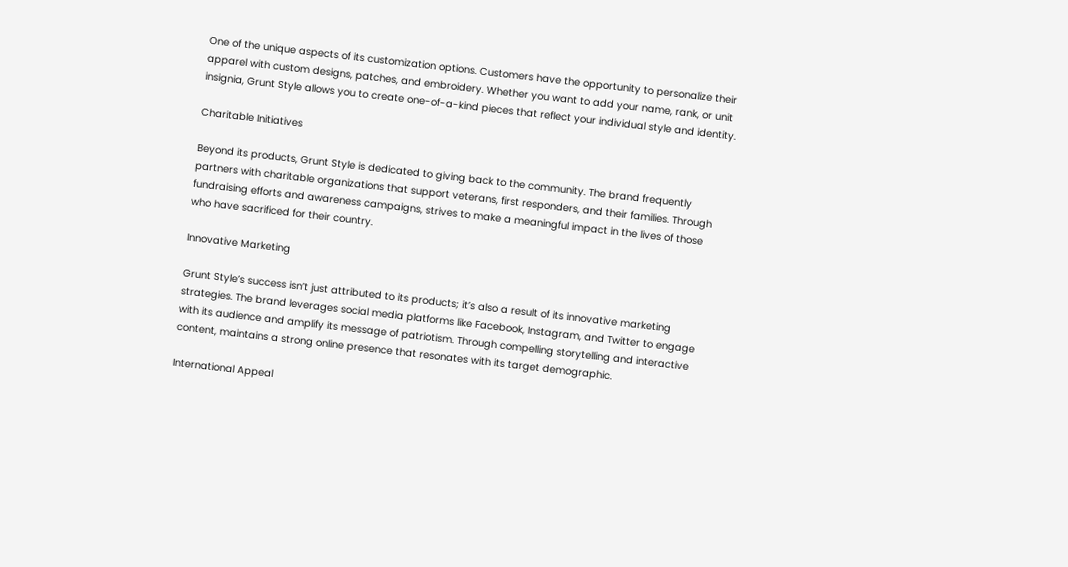One of the unique aspects of its customization options. Customers have the opportunity to personalize their apparel with custom designs, patches, and embroidery. Whether you want to add your name, rank, or unit insignia, Grunt Style allows you to create one-of-a-kind pieces that reflect your individual style and identity.

Charitable Initiatives

Beyond its products, Grunt Style is dedicated to giving back to the community. The brand frequently partners with charitable organizations that support veterans, first responders, and their families. Through fundraising efforts and awareness campaigns, strives to make a meaningful impact in the lives of those who have sacrificed for their country.

Innovative Marketing

Grunt Style’s success isn’t just attributed to its products; it’s also a result of its innovative marketing strategies. The brand leverages social media platforms like Facebook, Instagram, and Twitter to engage with its audience and amplify its message of patriotism. Through compelling storytelling and interactive content, maintains a strong online presence that resonates with its target demographic.

International Appeal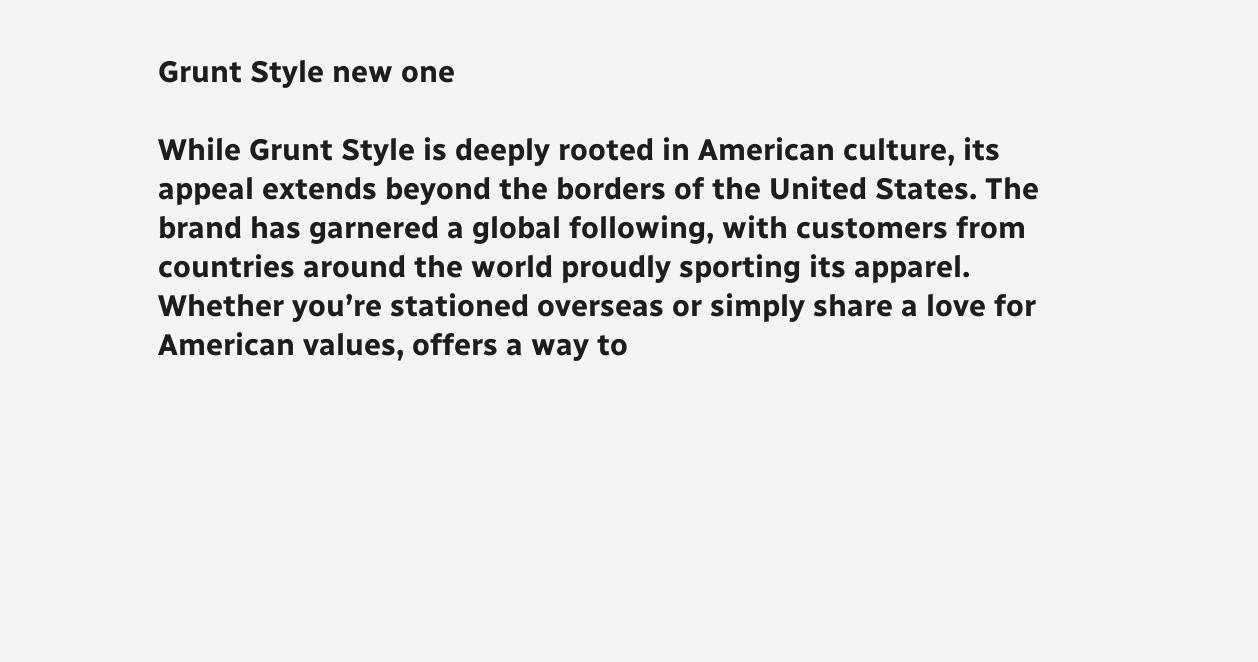Grunt Style new one

While Grunt Style is deeply rooted in American culture, its appeal extends beyond the borders of the United States. The brand has garnered a global following, with customers from countries around the world proudly sporting its apparel. Whether you’re stationed overseas or simply share a love for American values, offers a way to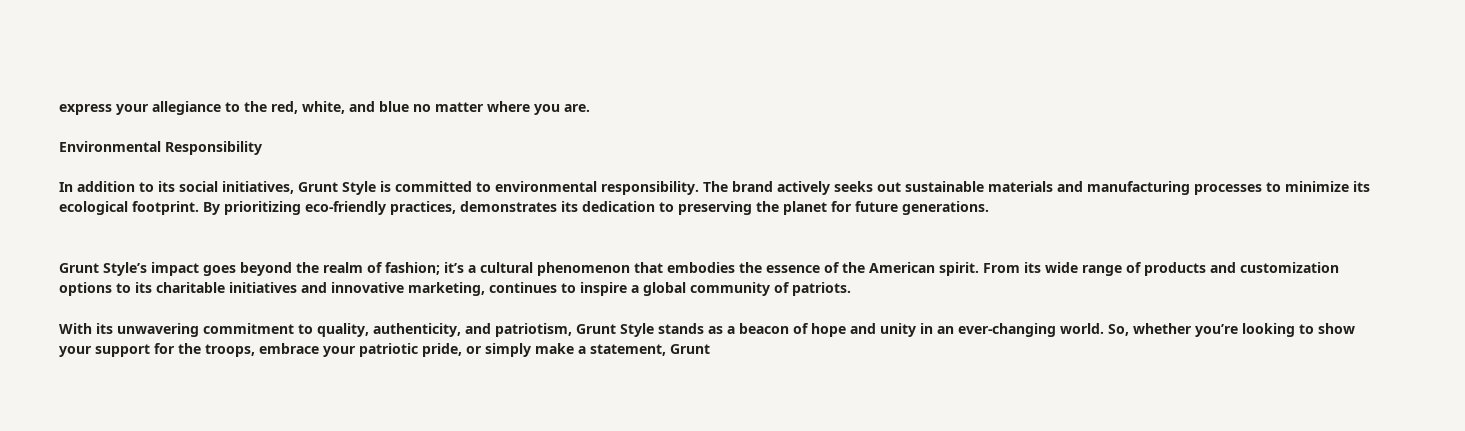express your allegiance to the red, white, and blue no matter where you are.

Environmental Responsibility

In addition to its social initiatives, Grunt Style is committed to environmental responsibility. The brand actively seeks out sustainable materials and manufacturing processes to minimize its ecological footprint. By prioritizing eco-friendly practices, demonstrates its dedication to preserving the planet for future generations.


Grunt Style’s impact goes beyond the realm of fashion; it’s a cultural phenomenon that embodies the essence of the American spirit. From its wide range of products and customization options to its charitable initiatives and innovative marketing, continues to inspire a global community of patriots.

With its unwavering commitment to quality, authenticity, and patriotism, Grunt Style stands as a beacon of hope and unity in an ever-changing world. So, whether you’re looking to show your support for the troops, embrace your patriotic pride, or simply make a statement, Grunt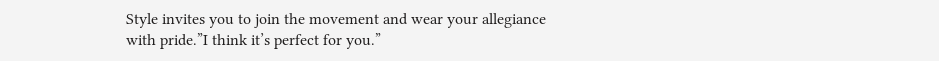Style invites you to join the movement and wear your allegiance with pride.”I think it’s perfect for you.”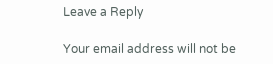Leave a Reply

Your email address will not be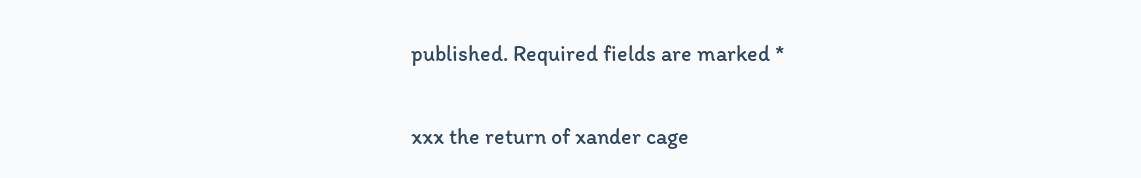published. Required fields are marked *

xxx the return of xander cage